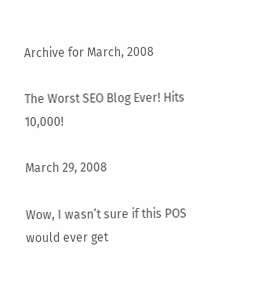Archive for March, 2008

The Worst SEO Blog Ever! Hits 10,000!

March 29, 2008

Wow, I wasn’t sure if this POS would ever get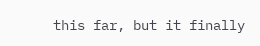this far, but it finally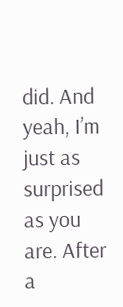did. And yeah, I’m just as surprised as you are. After a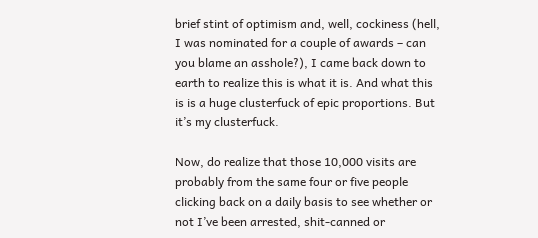brief stint of optimism and, well, cockiness (hell, I was nominated for a couple of awards – can you blame an asshole?), I came back down to earth to realize this is what it is. And what this is is a huge clusterfuck of epic proportions. But it’s my clusterfuck.

Now, do realize that those 10,000 visits are probably from the same four or five people clicking back on a daily basis to see whether or not I’ve been arrested, shit-canned or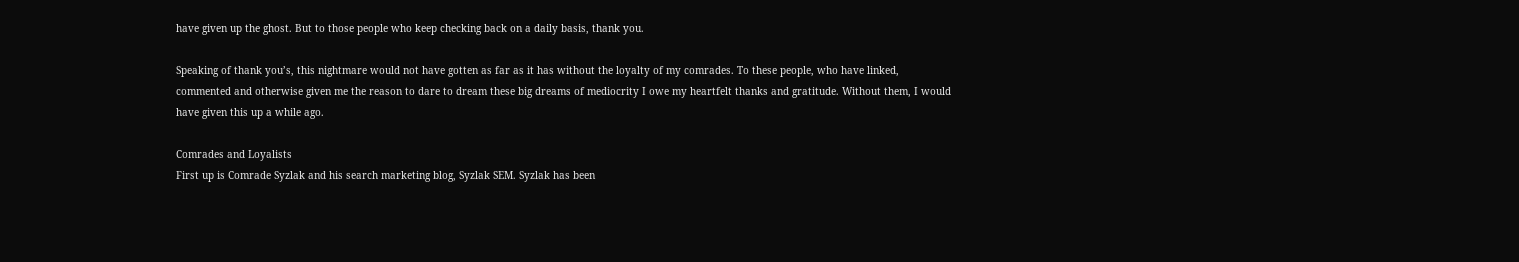have given up the ghost. But to those people who keep checking back on a daily basis, thank you.

Speaking of thank you’s, this nightmare would not have gotten as far as it has without the loyalty of my comrades. To these people, who have linked, commented and otherwise given me the reason to dare to dream these big dreams of mediocrity I owe my heartfelt thanks and gratitude. Without them, I would have given this up a while ago.

Comrades and Loyalists
First up is Comrade Syzlak and his search marketing blog, Syzlak SEM. Syzlak has been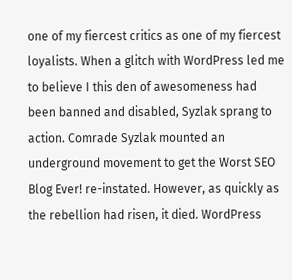one of my fiercest critics as one of my fiercest loyalists. When a glitch with WordPress led me to believe I this den of awesomeness had been banned and disabled, Syzlak sprang to action. Comrade Syzlak mounted an underground movement to get the Worst SEO Blog Ever! re-instated. However, as quickly as the rebellion had risen, it died. WordPress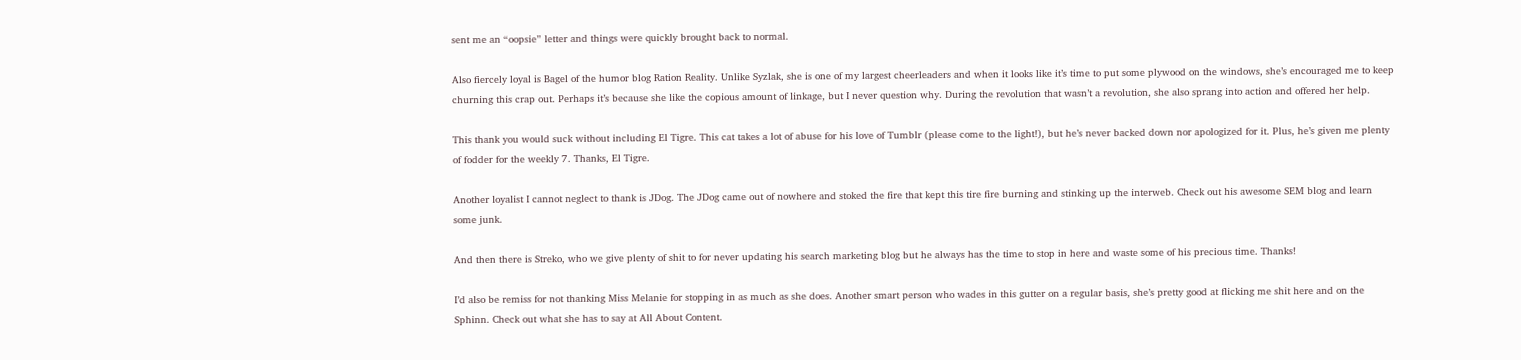sent me an “oopsie” letter and things were quickly brought back to normal.

Also fiercely loyal is Bagel of the humor blog Ration Reality. Unlike Syzlak, she is one of my largest cheerleaders and when it looks like it’s time to put some plywood on the windows, she’s encouraged me to keep churning this crap out. Perhaps it’s because she like the copious amount of linkage, but I never question why. During the revolution that wasn’t a revolution, she also sprang into action and offered her help.

This thank you would suck without including El Tigre. This cat takes a lot of abuse for his love of Tumblr (please come to the light!), but he’s never backed down nor apologized for it. Plus, he’s given me plenty of fodder for the weekly 7. Thanks, El Tigre.

Another loyalist I cannot neglect to thank is JDog. The JDog came out of nowhere and stoked the fire that kept this tire fire burning and stinking up the interweb. Check out his awesome SEM blog and learn some junk.

And then there is Streko, who we give plenty of shit to for never updating his search marketing blog but he always has the time to stop in here and waste some of his precious time. Thanks!

I’d also be remiss for not thanking Miss Melanie for stopping in as much as she does. Another smart person who wades in this gutter on a regular basis, she’s pretty good at flicking me shit here and on the Sphinn. Check out what she has to say at All About Content.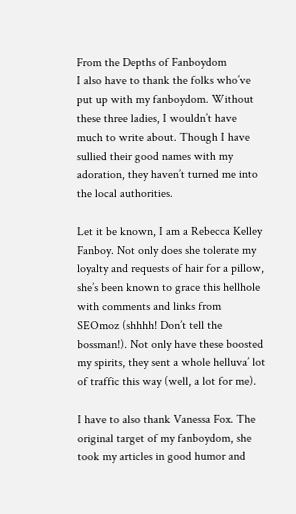From the Depths of Fanboydom
I also have to thank the folks who’ve put up with my fanboydom. Without these three ladies, I wouldn’t have much to write about. Though I have sullied their good names with my adoration, they haven’t turned me into the local authorities.

Let it be known, I am a Rebecca Kelley Fanboy. Not only does she tolerate my loyalty and requests of hair for a pillow, she’s been known to grace this hellhole with comments and links from SEOmoz (shhhh! Don’t tell the bossman!). Not only have these boosted my spirits, they sent a whole helluva’ lot of traffic this way (well, a lot for me).

I have to also thank Vanessa Fox. The original target of my fanboydom, she took my articles in good humor and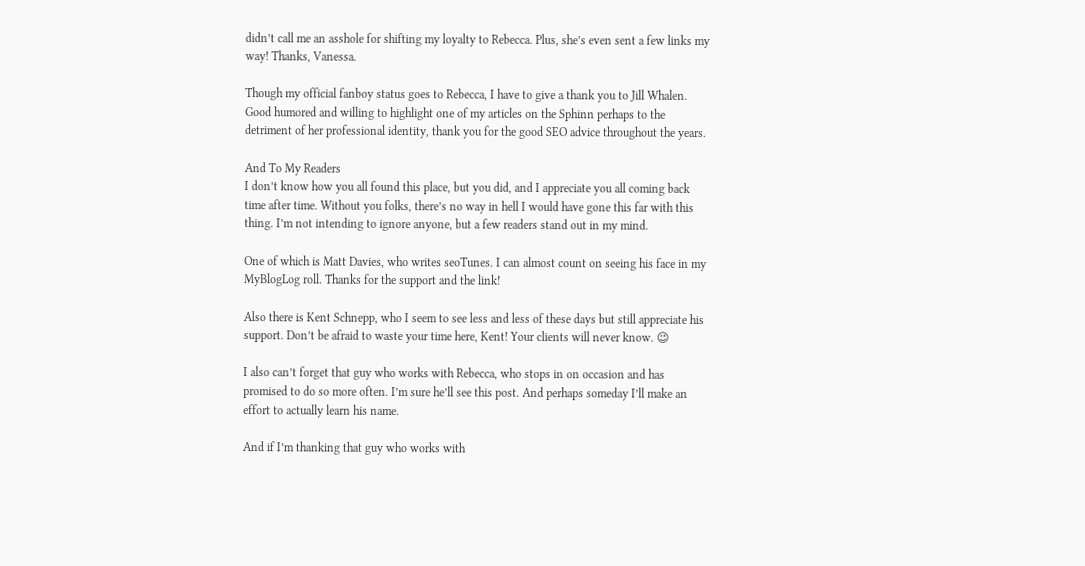didn’t call me an asshole for shifting my loyalty to Rebecca. Plus, she’s even sent a few links my way! Thanks, Vanessa.

Though my official fanboy status goes to Rebecca, I have to give a thank you to Jill Whalen. Good humored and willing to highlight one of my articles on the Sphinn perhaps to the detriment of her professional identity, thank you for the good SEO advice throughout the years.

And To My Readers
I don’t know how you all found this place, but you did, and I appreciate you all coming back time after time. Without you folks, there’s no way in hell I would have gone this far with this thing. I’m not intending to ignore anyone, but a few readers stand out in my mind.

One of which is Matt Davies, who writes seoTunes. I can almost count on seeing his face in my MyBlogLog roll. Thanks for the support and the link!

Also there is Kent Schnepp, who I seem to see less and less of these days but still appreciate his support. Don’t be afraid to waste your time here, Kent! Your clients will never know. 😉

I also can’t forget that guy who works with Rebecca, who stops in on occasion and has promised to do so more often. I’m sure he’ll see this post. And perhaps someday I’ll make an effort to actually learn his name.

And if I’m thanking that guy who works with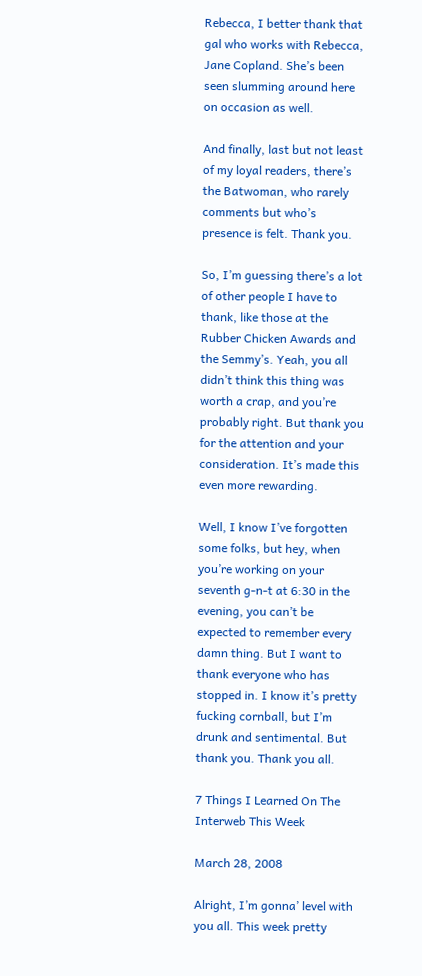Rebecca, I better thank that gal who works with Rebecca, Jane Copland. She’s been seen slumming around here on occasion as well.

And finally, last but not least of my loyal readers, there’s the Batwoman, who rarely comments but who’s presence is felt. Thank you.

So, I’m guessing there’s a lot of other people I have to thank, like those at the Rubber Chicken Awards and the Semmy’s. Yeah, you all didn’t think this thing was worth a crap, and you’re probably right. But thank you for the attention and your consideration. It’s made this even more rewarding.

Well, I know I’ve forgotten some folks, but hey, when you’re working on your seventh g-n-t at 6:30 in the evening, you can’t be expected to remember every damn thing. But I want to thank everyone who has stopped in. I know it’s pretty fucking cornball, but I’m drunk and sentimental. But thank you. Thank you all.

7 Things I Learned On The Interweb This Week

March 28, 2008

Alright, I’m gonna’ level with you all. This week pretty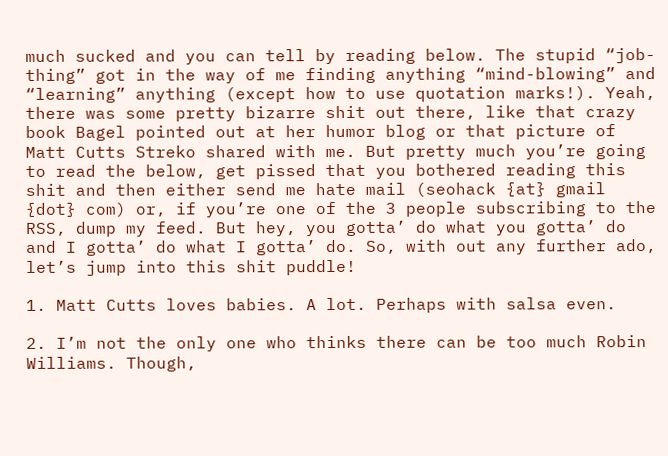much sucked and you can tell by reading below. The stupid “job-thing” got in the way of me finding anything “mind-blowing” and “learning” anything (except how to use quotation marks!). Yeah, there was some pretty bizarre shit out there, like that crazy book Bagel pointed out at her humor blog or that picture of Matt Cutts Streko shared with me. But pretty much you’re going to read the below, get pissed that you bothered reading this shit and then either send me hate mail (seohack {at} gmail {dot} com) or, if you’re one of the 3 people subscribing to the RSS, dump my feed. But hey, you gotta’ do what you gotta’ do and I gotta’ do what I gotta’ do. So, with out any further ado, let’s jump into this shit puddle!

1. Matt Cutts loves babies. A lot. Perhaps with salsa even.

2. I’m not the only one who thinks there can be too much Robin Williams. Though,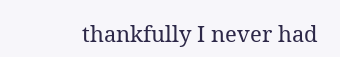thankfully I never had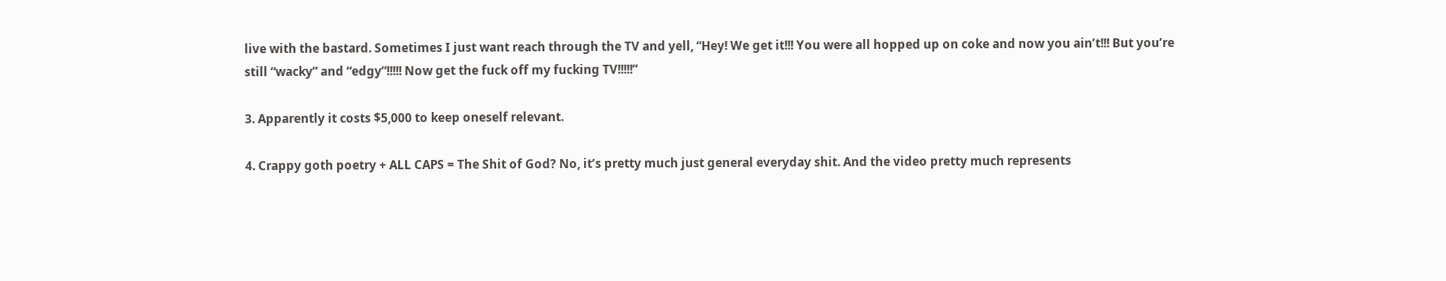live with the bastard. Sometimes I just want reach through the TV and yell, “Hey! We get it!!! You were all hopped up on coke and now you ain’t!!! But you’re still “wacky” and “edgy”!!!!! Now get the fuck off my fucking TV!!!!!”

3. Apparently it costs $5,000 to keep oneself relevant.

4. Crappy goth poetry + ALL CAPS = The Shit of God? No, it’s pretty much just general everyday shit. And the video pretty much represents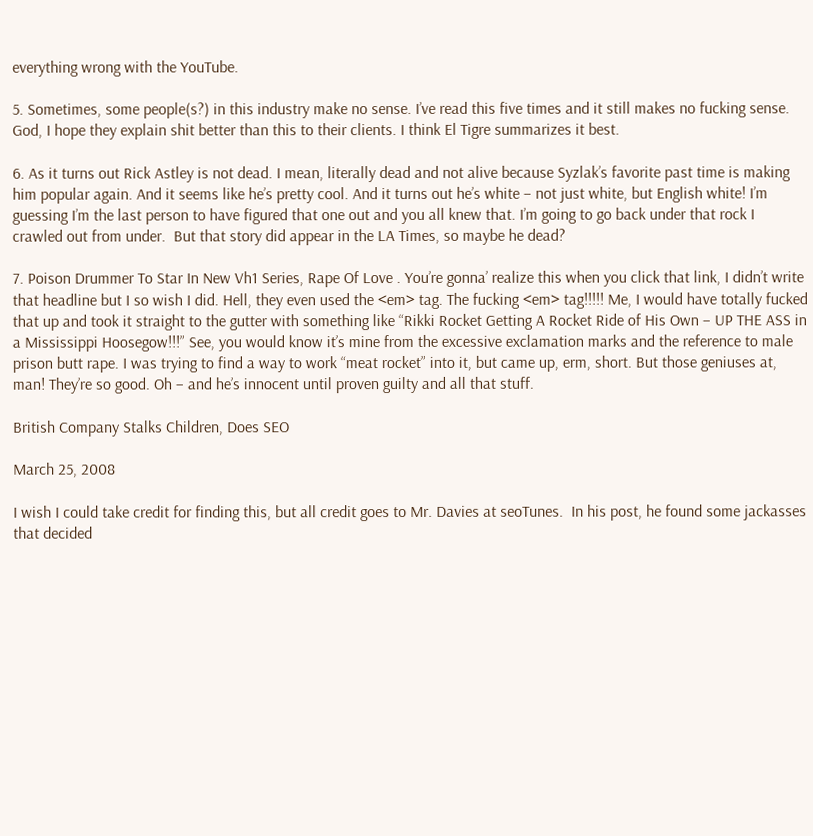everything wrong with the YouTube.

5. Sometimes, some people(s?) in this industry make no sense. I’ve read this five times and it still makes no fucking sense. God, I hope they explain shit better than this to their clients. I think El Tigre summarizes it best.

6. As it turns out Rick Astley is not dead. I mean, literally dead and not alive because Syzlak’s favorite past time is making him popular again. And it seems like he’s pretty cool. And it turns out he’s white – not just white, but English white! I’m guessing I’m the last person to have figured that one out and you all knew that. I’m going to go back under that rock I crawled out from under.  But that story did appear in the LA Times, so maybe he dead?

7. Poison Drummer To Star In New Vh1 Series, Rape Of Love . You’re gonna’ realize this when you click that link, I didn’t write that headline but I so wish I did. Hell, they even used the <em> tag. The fucking <em> tag!!!!! Me, I would have totally fucked that up and took it straight to the gutter with something like “Rikki Rocket Getting A Rocket Ride of His Own – UP THE ASS in a Mississippi Hoosegow!!!” See, you would know it’s mine from the excessive exclamation marks and the reference to male prison butt rape. I was trying to find a way to work “meat rocket” into it, but came up, erm, short. But those geniuses at, man! They’re so good. Oh – and he’s innocent until proven guilty and all that stuff.

British Company Stalks Children, Does SEO

March 25, 2008

I wish I could take credit for finding this, but all credit goes to Mr. Davies at seoTunes.  In his post, he found some jackasses that decided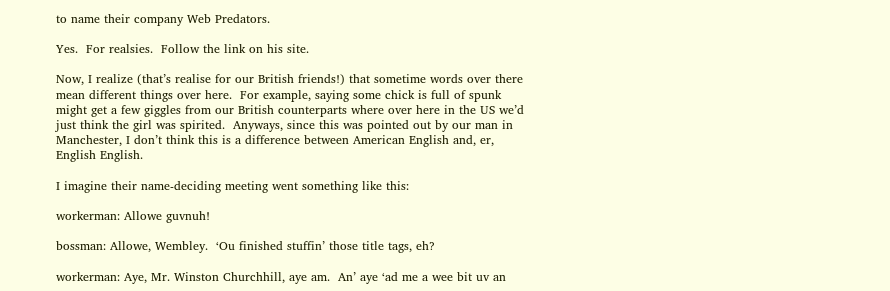to name their company Web Predators.

Yes.  For realsies.  Follow the link on his site.

Now, I realize (that’s realise for our British friends!) that sometime words over there mean different things over here.  For example, saying some chick is full of spunk might get a few giggles from our British counterparts where over here in the US we’d just think the girl was spirited.  Anyways, since this was pointed out by our man in Manchester, I don’t think this is a difference between American English and, er, English English.

I imagine their name-deciding meeting went something like this:

workerman: Allowe guvnuh!

bossman: Allowe, Wembley.  ‘Ou finished stuffin’ those title tags, eh?

workerman: Aye, Mr. Winston Churchhill, aye am.  An’ aye ‘ad me a wee bit uv an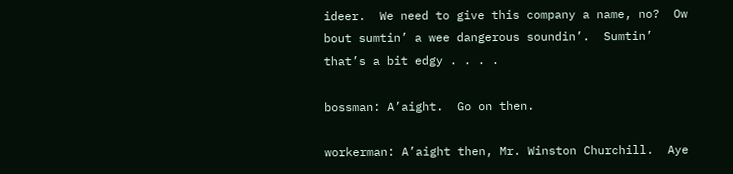ideer.  We need to give this company a name, no?  Ow bout sumtin’ a wee dangerous soundin’.  Sumtin’ that’s a bit edgy . . . .

bossman: A’aight.  Go on then.

workerman: A’aight then, Mr. Winston Churchill.  Aye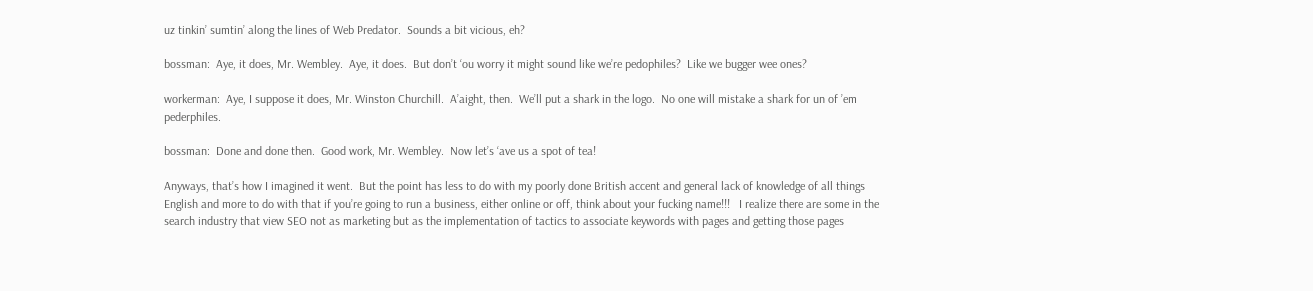uz tinkin’ sumtin’ along the lines of Web Predator.  Sounds a bit vicious, eh?

bossman:  Aye, it does, Mr. Wembley.  Aye, it does.  But don’t ‘ou worry it might sound like we’re pedophiles?  Like we bugger wee ones?

workerman:  Aye, I suppose it does, Mr. Winston Churchill.  A’aight, then.  We’ll put a shark in the logo.  No one will mistake a shark for un of ’em pederphiles.

bossman:  Done and done then.  Good work, Mr. Wembley.  Now let’s ‘ave us a spot of tea!

Anyways, that’s how I imagined it went.  But the point has less to do with my poorly done British accent and general lack of knowledge of all things English and more to do with that if you’re going to run a business, either online or off, think about your fucking name!!!   I realize there are some in the search industry that view SEO not as marketing but as the implementation of tactics to associate keywords with pages and getting those pages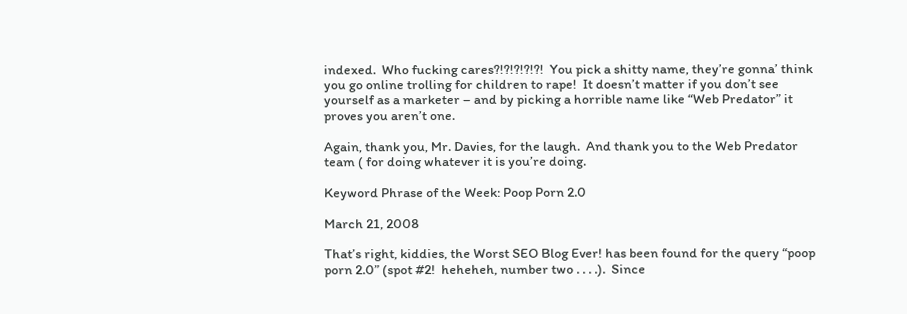indexed.  Who fucking cares?!?!?!?!?!  You pick a shitty name, they’re gonna’ think you go online trolling for children to rape!  It doesn’t matter if you don’t see yourself as a marketer – and by picking a horrible name like “Web Predator” it proves you aren’t one.

Again, thank you, Mr. Davies, for the laugh.  And thank you to the Web Predator team ( for doing whatever it is you’re doing.

Keyword Phrase of the Week: Poop Porn 2.0

March 21, 2008

That’s right, kiddies, the Worst SEO Blog Ever! has been found for the query “poop porn 2.0” (spot #2!  heheheh, number two . . . .).  Since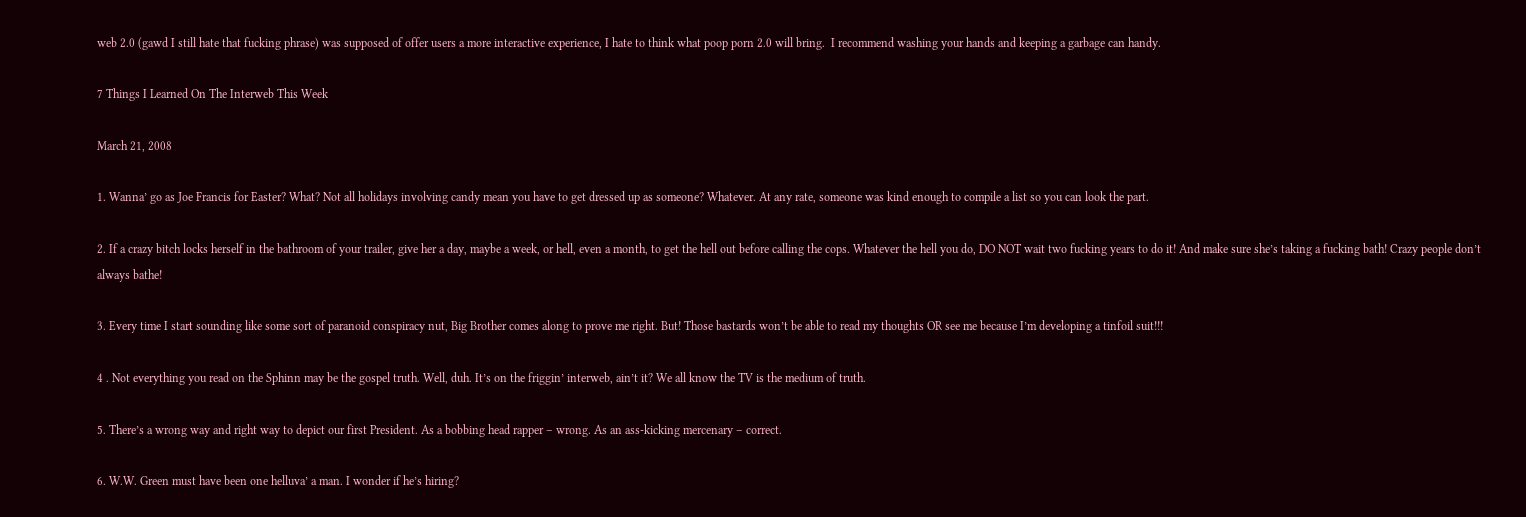web 2.0 (gawd I still hate that fucking phrase) was supposed of offer users a more interactive experience, I hate to think what poop porn 2.0 will bring.  I recommend washing your hands and keeping a garbage can handy.

7 Things I Learned On The Interweb This Week

March 21, 2008

1. Wanna’ go as Joe Francis for Easter? What? Not all holidays involving candy mean you have to get dressed up as someone? Whatever. At any rate, someone was kind enough to compile a list so you can look the part.

2. If a crazy bitch locks herself in the bathroom of your trailer, give her a day, maybe a week, or hell, even a month, to get the hell out before calling the cops. Whatever the hell you do, DO NOT wait two fucking years to do it! And make sure she’s taking a fucking bath! Crazy people don’t always bathe!

3. Every time I start sounding like some sort of paranoid conspiracy nut, Big Brother comes along to prove me right. But! Those bastards won’t be able to read my thoughts OR see me because I’m developing a tinfoil suit!!!

4 . Not everything you read on the Sphinn may be the gospel truth. Well, duh. It’s on the friggin’ interweb, ain’t it? We all know the TV is the medium of truth.

5. There’s a wrong way and right way to depict our first President. As a bobbing head rapper – wrong. As an ass-kicking mercenary – correct.

6. W.W. Green must have been one helluva’ a man. I wonder if he’s hiring?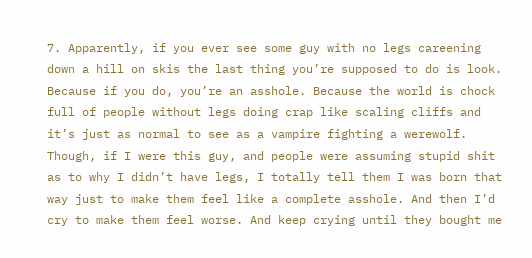7. Apparently, if you ever see some guy with no legs careening down a hill on skis the last thing you’re supposed to do is look. Because if you do, you’re an asshole. Because the world is chock full of people without legs doing crap like scaling cliffs and it’s just as normal to see as a vampire fighting a werewolf. Though, if I were this guy, and people were assuming stupid shit as to why I didn’t have legs, I totally tell them I was born that way just to make them feel like a complete asshole. And then I’d cry to make them feel worse. And keep crying until they bought me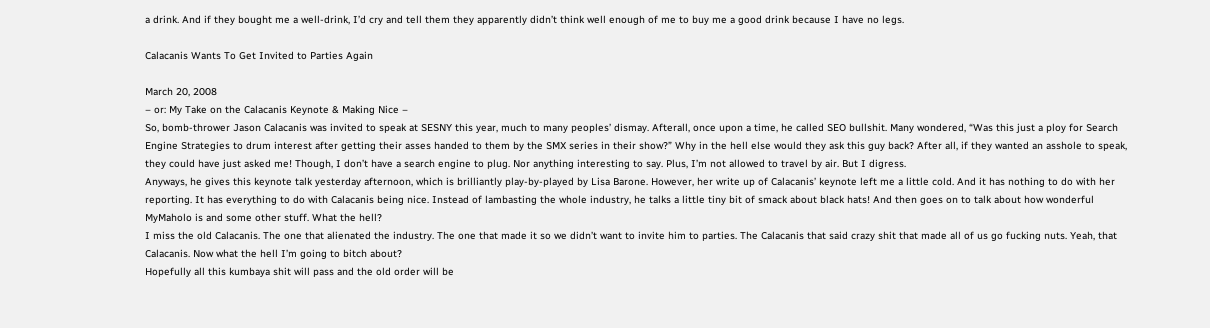a drink. And if they bought me a well-drink, I’d cry and tell them they apparently didn’t think well enough of me to buy me a good drink because I have no legs.

Calacanis Wants To Get Invited to Parties Again

March 20, 2008
– or: My Take on the Calacanis Keynote & Making Nice –
So, bomb-thrower Jason Calacanis was invited to speak at SESNY this year, much to many peoples’ dismay. Afterall, once upon a time, he called SEO bullshit. Many wondered, “Was this just a ploy for Search Engine Strategies to drum interest after getting their asses handed to them by the SMX series in their show?” Why in the hell else would they ask this guy back? After all, if they wanted an asshole to speak, they could have just asked me! Though, I don’t have a search engine to plug. Nor anything interesting to say. Plus, I’m not allowed to travel by air. But I digress.
Anyways, he gives this keynote talk yesterday afternoon, which is brilliantly play-by-played by Lisa Barone. However, her write up of Calacanis’ keynote left me a little cold. And it has nothing to do with her reporting. It has everything to do with Calacanis being nice. Instead of lambasting the whole industry, he talks a little tiny bit of smack about black hats! And then goes on to talk about how wonderful MyMaholo is and some other stuff. What the hell?
I miss the old Calacanis. The one that alienated the industry. The one that made it so we didn’t want to invite him to parties. The Calacanis that said crazy shit that made all of us go fucking nuts. Yeah, that Calacanis. Now what the hell I’m going to bitch about?
Hopefully all this kumbaya shit will pass and the old order will be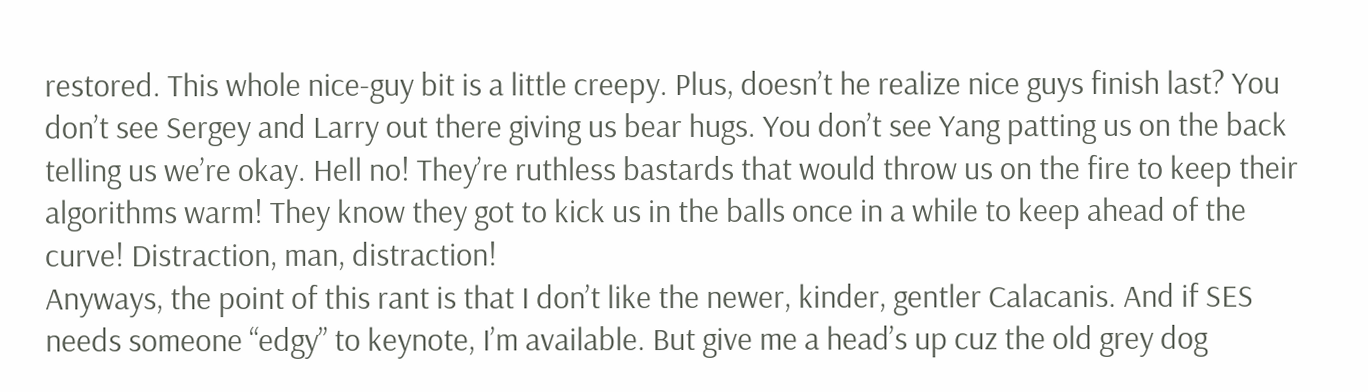restored. This whole nice-guy bit is a little creepy. Plus, doesn’t he realize nice guys finish last? You don’t see Sergey and Larry out there giving us bear hugs. You don’t see Yang patting us on the back telling us we’re okay. Hell no! They’re ruthless bastards that would throw us on the fire to keep their algorithms warm! They know they got to kick us in the balls once in a while to keep ahead of the curve! Distraction, man, distraction!
Anyways, the point of this rant is that I don’t like the newer, kinder, gentler Calacanis. And if SES needs someone “edgy” to keynote, I’m available. But give me a head’s up cuz the old grey dog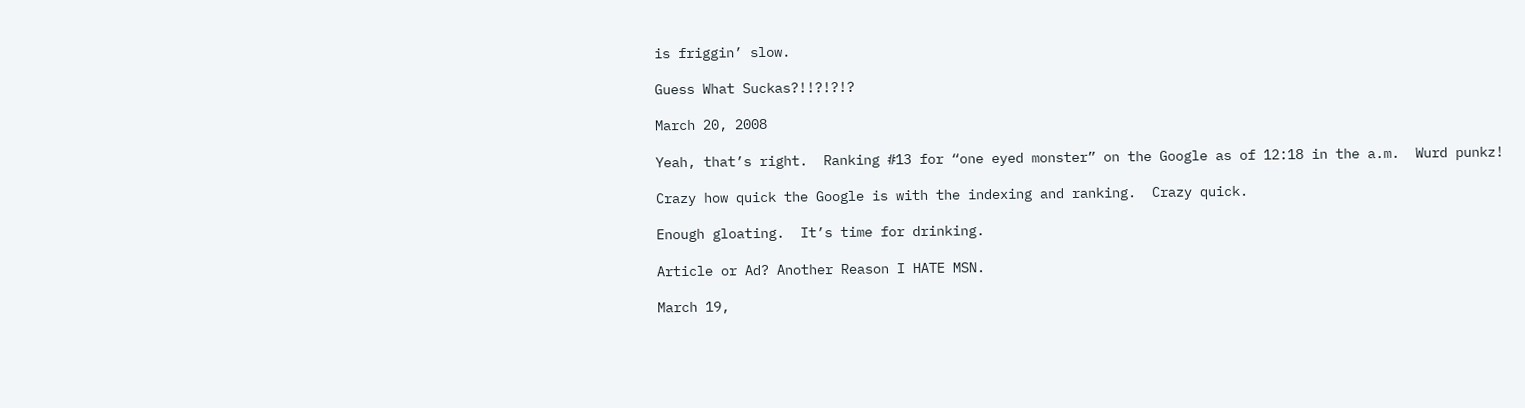is friggin’ slow.

Guess What Suckas?!!?!?!?

March 20, 2008

Yeah, that’s right.  Ranking #13 for “one eyed monster” on the Google as of 12:18 in the a.m.  Wurd punkz!

Crazy how quick the Google is with the indexing and ranking.  Crazy quick.

Enough gloating.  It’s time for drinking.

Article or Ad? Another Reason I HATE MSN.

March 19,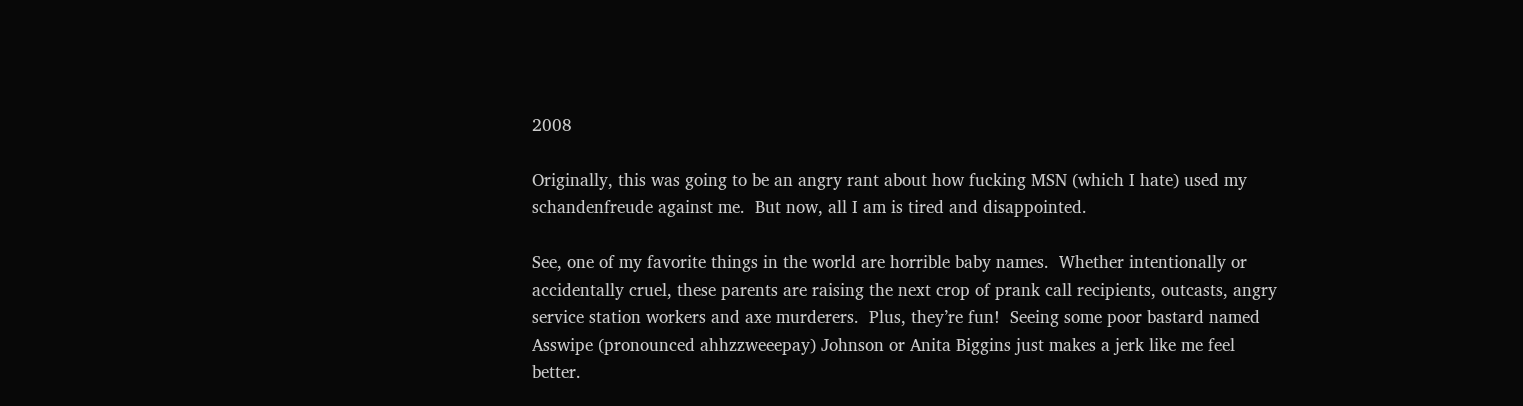2008

Originally, this was going to be an angry rant about how fucking MSN (which I hate) used my schandenfreude against me.  But now, all I am is tired and disappointed.

See, one of my favorite things in the world are horrible baby names.  Whether intentionally or accidentally cruel, these parents are raising the next crop of prank call recipients, outcasts, angry service station workers and axe murderers.  Plus, they’re fun!  Seeing some poor bastard named Asswipe (pronounced ahhzzweeepay) Johnson or Anita Biggins just makes a jerk like me feel better.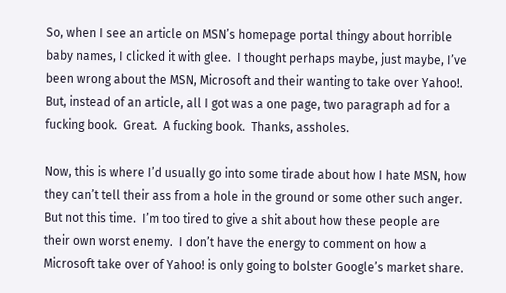So, when I see an article on MSN’s homepage portal thingy about horrible baby names, I clicked it with glee.  I thought perhaps maybe, just maybe, I’ve been wrong about the MSN, Microsoft and their wanting to take over Yahoo!.  But, instead of an article, all I got was a one page, two paragraph ad for a fucking book.  Great.  A fucking book.  Thanks, assholes.

Now, this is where I’d usually go into some tirade about how I hate MSN, how they can’t tell their ass from a hole in the ground or some other such anger.  But not this time.  I’m too tired to give a shit about how these people are their own worst enemy.  I don’t have the energy to comment on how a Microsoft take over of Yahoo! is only going to bolster Google’s market share.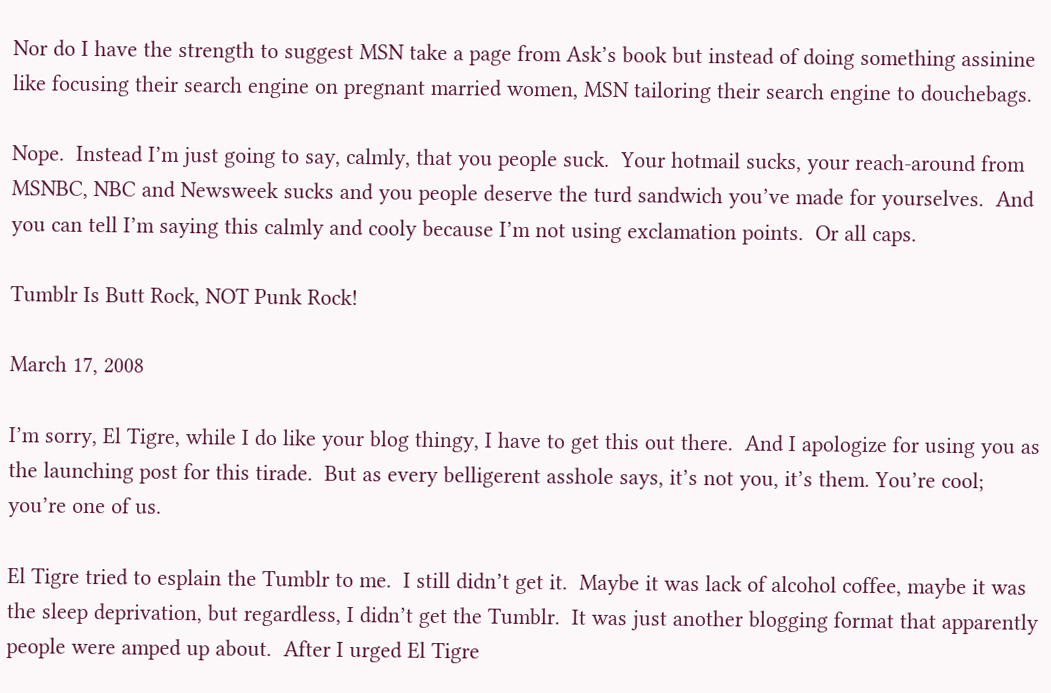Nor do I have the strength to suggest MSN take a page from Ask’s book but instead of doing something assinine  like focusing their search engine on pregnant married women, MSN tailoring their search engine to douchebags.

Nope.  Instead I’m just going to say, calmly, that you people suck.  Your hotmail sucks, your reach-around from MSNBC, NBC and Newsweek sucks and you people deserve the turd sandwich you’ve made for yourselves.  And you can tell I’m saying this calmly and cooly because I’m not using exclamation points.  Or all caps.

Tumblr Is Butt Rock, NOT Punk Rock!

March 17, 2008

I’m sorry, El Tigre, while I do like your blog thingy, I have to get this out there.  And I apologize for using you as the launching post for this tirade.  But as every belligerent asshole says, it’s not you, it’s them. You’re cool; you’re one of us.

El Tigre tried to esplain the Tumblr to me.  I still didn’t get it.  Maybe it was lack of alcohol coffee, maybe it was the sleep deprivation, but regardless, I didn’t get the Tumblr.  It was just another blogging format that apparently people were amped up about.  After I urged El Tigre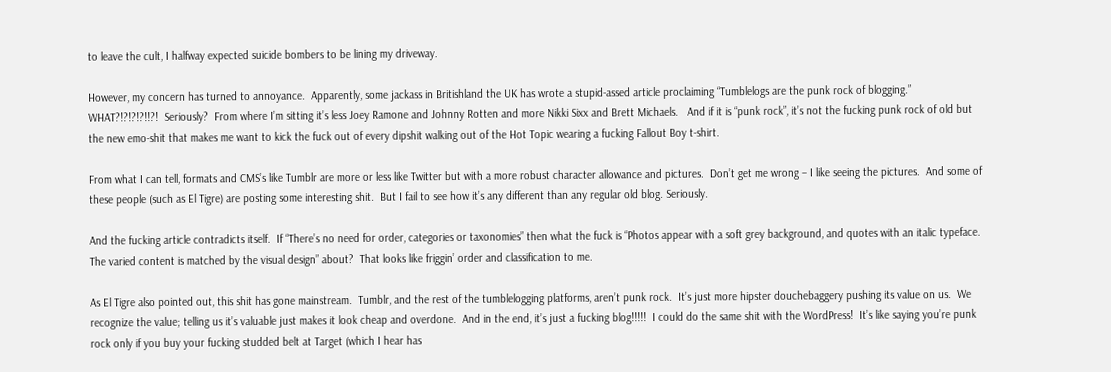to leave the cult, I halfway expected suicide bombers to be lining my driveway.

However, my concern has turned to annoyance.  Apparently, some jackass in Britishland the UK has wrote a stupid-assed article proclaiming “Tumblelogs are the punk rock of blogging.”  WHAT?!?!?!?!!?!  Seriously?  From where I’m sitting it’s less Joey Ramone and Johnny Rotten and more Nikki Sixx and Brett Michaels.   And if it is “punk rock”, it’s not the fucking punk rock of old but the new emo-shit that makes me want to kick the fuck out of every dipshit walking out of the Hot Topic wearing a fucking Fallout Boy t-shirt.

From what I can tell, formats and CMS’s like Tumblr are more or less like Twitter but with a more robust character allowance and pictures.  Don’t get me wrong – I like seeing the pictures.  And some of these people (such as El Tigre) are posting some interesting shit.  But I fail to see how it’s any different than any regular old blog. Seriously.

And the fucking article contradicts itself.  If “There’s no need for order, categories or taxonomies” then what the fuck is “Photos appear with a soft grey background, and quotes with an italic typeface. The varied content is matched by the visual design” about?  That looks like friggin’ order and classification to me.

As El Tigre also pointed out, this shit has gone mainstream.  Tumblr, and the rest of the tumblelogging platforms, aren’t punk rock.  It’s just more hipster douchebaggery pushing its value on us.  We recognize the value; telling us it’s valuable just makes it look cheap and overdone.  And in the end, it’s just a fucking blog!!!!!  I could do the same shit with the WordPress!  It’s like saying you’re punk rock only if you buy your fucking studded belt at Target (which I hear has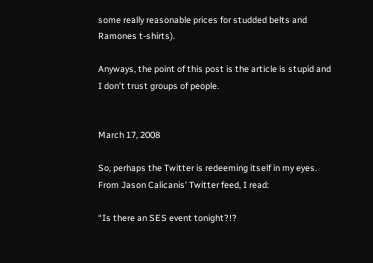some really reasonable prices for studded belts and Ramones t-shirts).

Anyways, the point of this post is the article is stupid and I don’t trust groups of people.


March 17, 2008

So, perhaps the Twitter is redeeming itself in my eyes. From Jason Calicanis’ Twitter feed, I read:

“Is there an SES event tonight?!?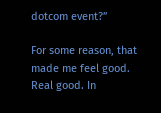dotcom event?”

For some reason, that made me feel good. Real good. In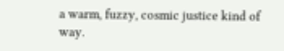a warm, fuzzy, cosmic justice kind of way.